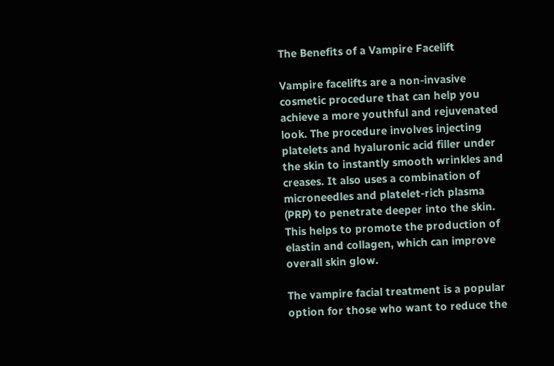The Benefits of a Vampire Facelift

Vampire facelifts are a non-invasive cosmetic procedure that can help you achieve a more youthful and rejuvenated look. The procedure involves injecting platelets and hyaluronic acid filler under the skin to instantly smooth wrinkles and creases. It also uses a combination of microneedles and platelet-rich plasma (PRP) to penetrate deeper into the skin. This helps to promote the production of elastin and collagen, which can improve overall skin glow.

The vampire facial treatment is a popular option for those who want to reduce the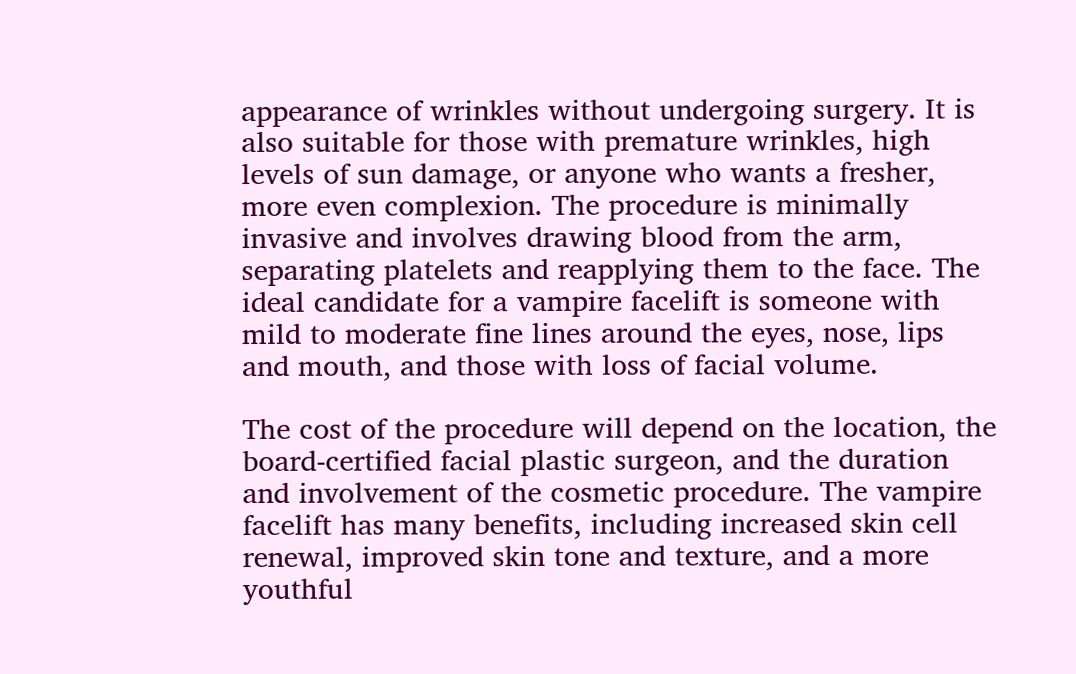appearance of wrinkles without undergoing surgery. It is also suitable for those with premature wrinkles, high levels of sun damage, or anyone who wants a fresher, more even complexion. The procedure is minimally invasive and involves drawing blood from the arm, separating platelets and reapplying them to the face. The ideal candidate for a vampire facelift is someone with mild to moderate fine lines around the eyes, nose, lips and mouth, and those with loss of facial volume.

The cost of the procedure will depend on the location, the board-certified facial plastic surgeon, and the duration and involvement of the cosmetic procedure. The vampire facelift has many benefits, including increased skin cell renewal, improved skin tone and texture, and a more youthful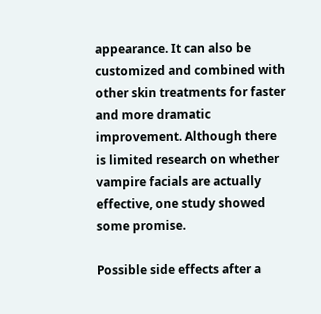appearance. It can also be customized and combined with other skin treatments for faster and more dramatic improvement. Although there is limited research on whether vampire facials are actually effective, one study showed some promise.

Possible side effects after a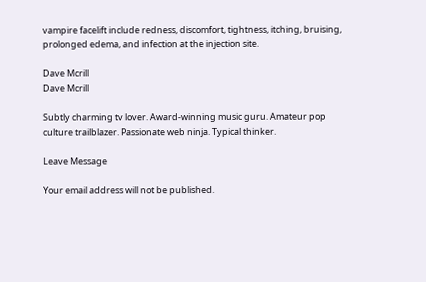vampire facelift include redness, discomfort, tightness, itching, bruising, prolonged edema, and infection at the injection site.

Dave Mcrill
Dave Mcrill

Subtly charming tv lover. Award-winning music guru. Amateur pop culture trailblazer. Passionate web ninja. Typical thinker.

Leave Message

Your email address will not be published.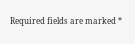Required fields are marked *